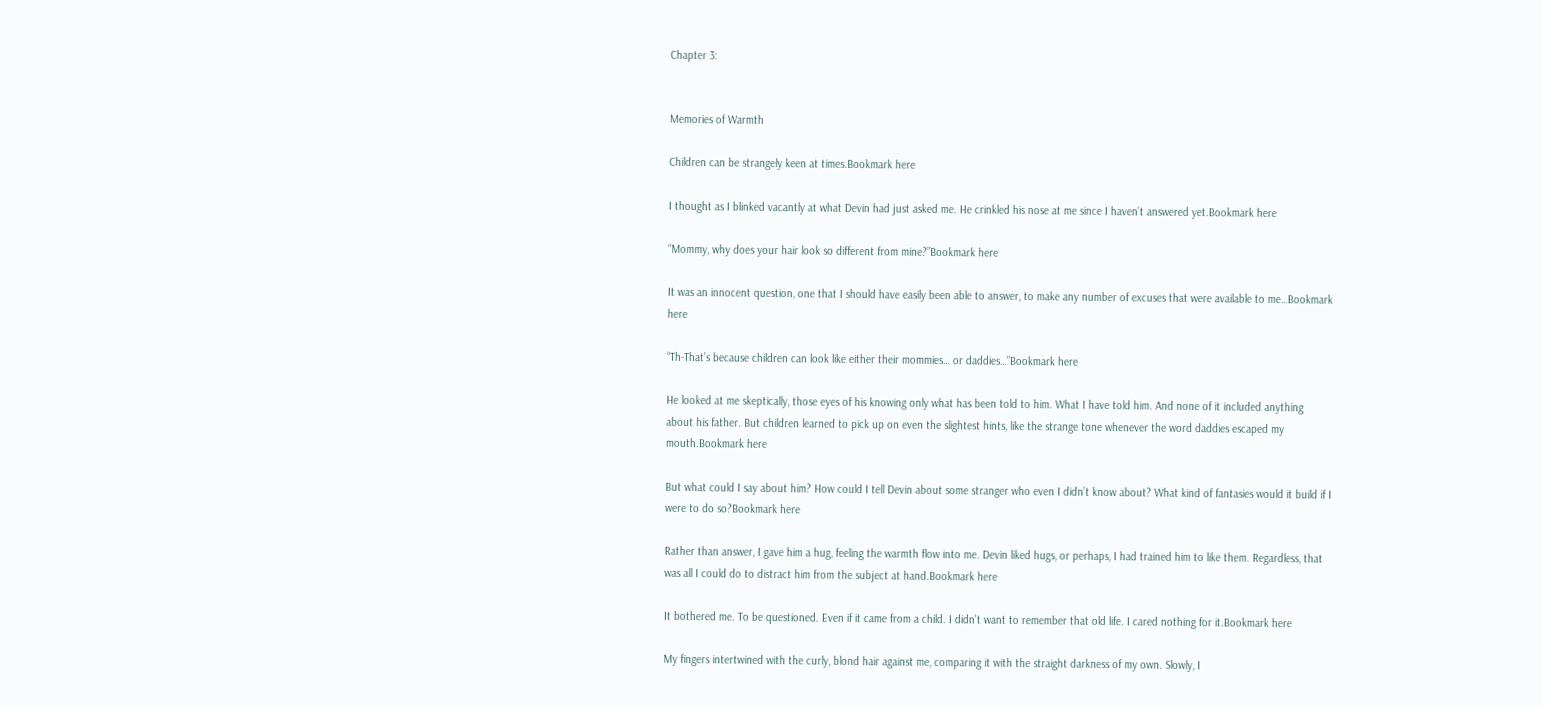Chapter 3:


Memories of Warmth

Children can be strangely keen at times.Bookmark here

I thought as I blinked vacantly at what Devin had just asked me. He crinkled his nose at me since I haven’t answered yet.Bookmark here

“Mommy, why does your hair look so different from mine?”Bookmark here

It was an innocent question, one that I should have easily been able to answer, to make any number of excuses that were available to me…Bookmark here

“Th-That’s because children can look like either their mommies… or daddies…”Bookmark here

He looked at me skeptically, those eyes of his knowing only what has been told to him. What I have told him. And none of it included anything about his father. But children learned to pick up on even the slightest hints, like the strange tone whenever the word daddies escaped my mouth.Bookmark here

But what could I say about him? How could I tell Devin about some stranger who even I didn’t know about? What kind of fantasies would it build if I were to do so?Bookmark here

Rather than answer, I gave him a hug, feeling the warmth flow into me. Devin liked hugs, or perhaps, I had trained him to like them. Regardless, that was all I could do to distract him from the subject at hand.Bookmark here

It bothered me. To be questioned. Even if it came from a child. I didn’t want to remember that old life. I cared nothing for it.Bookmark here

My fingers intertwined with the curly, blond hair against me, comparing it with the straight darkness of my own. Slowly, I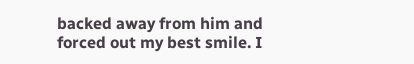backed away from him and forced out my best smile. I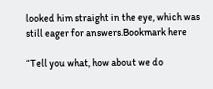looked him straight in the eye, which was still eager for answers.Bookmark here

“Tell you what, how about we do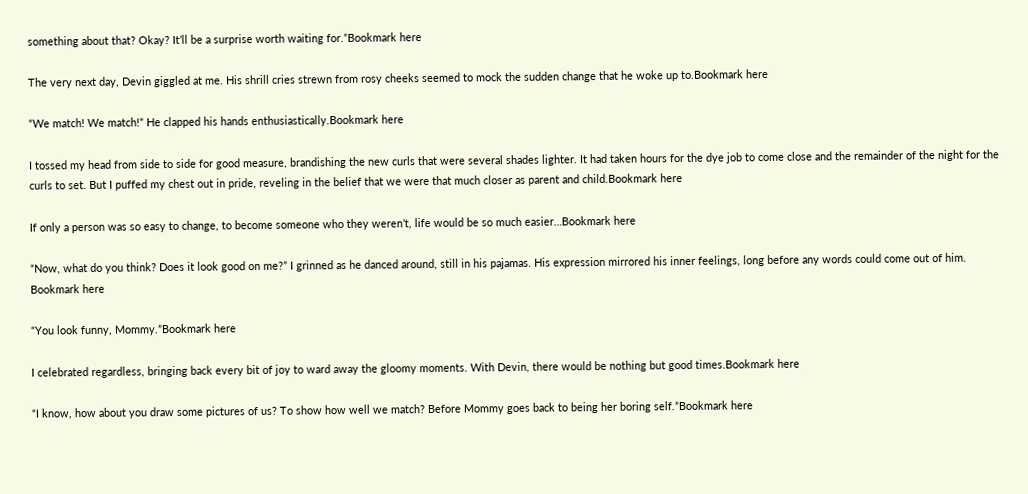something about that? Okay? It’ll be a surprise worth waiting for.”Bookmark here

The very next day, Devin giggled at me. His shrill cries strewn from rosy cheeks seemed to mock the sudden change that he woke up to.Bookmark here

“We match! We match!” He clapped his hands enthusiastically.Bookmark here

I tossed my head from side to side for good measure, brandishing the new curls that were several shades lighter. It had taken hours for the dye job to come close and the remainder of the night for the curls to set. But I puffed my chest out in pride, reveling in the belief that we were that much closer as parent and child.Bookmark here

If only a person was so easy to change, to become someone who they weren’t, life would be so much easier…Bookmark here

“Now, what do you think? Does it look good on me?” I grinned as he danced around, still in his pajamas. His expression mirrored his inner feelings, long before any words could come out of him. Bookmark here

“You look funny, Mommy.”Bookmark here

I celebrated regardless, bringing back every bit of joy to ward away the gloomy moments. With Devin, there would be nothing but good times.Bookmark here

“I know, how about you draw some pictures of us? To show how well we match? Before Mommy goes back to being her boring self.”Bookmark here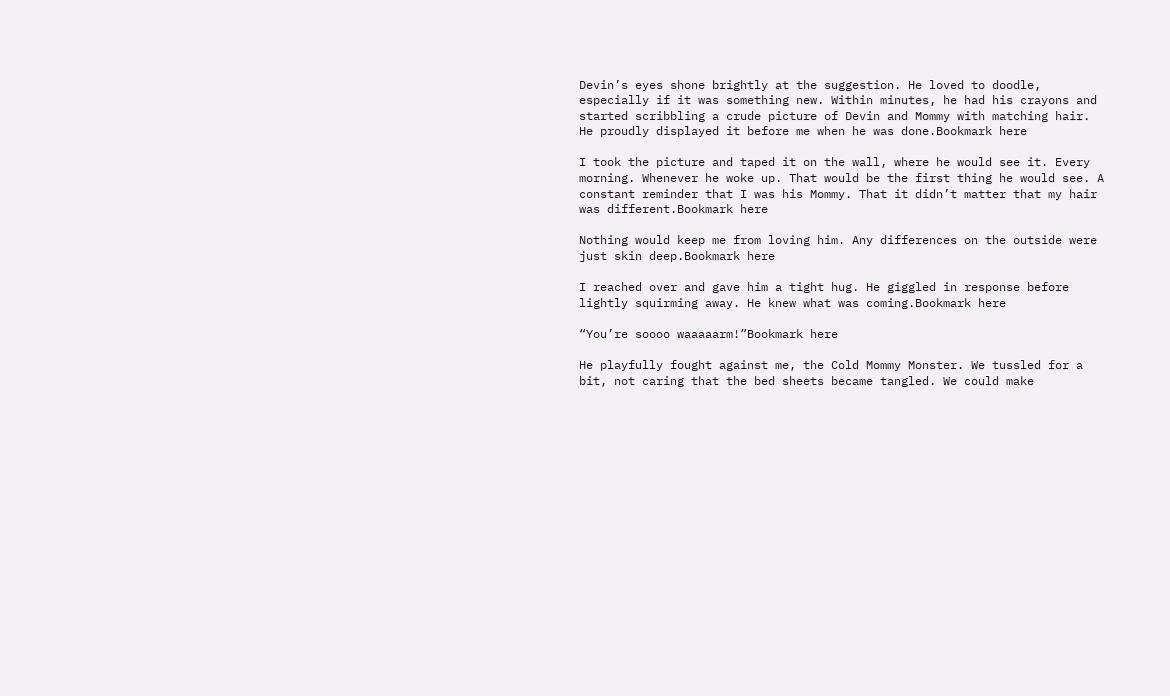Devin’s eyes shone brightly at the suggestion. He loved to doodle, especially if it was something new. Within minutes, he had his crayons and started scribbling a crude picture of Devin and Mommy with matching hair. He proudly displayed it before me when he was done.Bookmark here

I took the picture and taped it on the wall, where he would see it. Every morning. Whenever he woke up. That would be the first thing he would see. A constant reminder that I was his Mommy. That it didn’t matter that my hair was different.Bookmark here

Nothing would keep me from loving him. Any differences on the outside were just skin deep.Bookmark here

I reached over and gave him a tight hug. He giggled in response before lightly squirming away. He knew what was coming.Bookmark here

“You’re soooo waaaaarm!”Bookmark here

He playfully fought against me, the Cold Mommy Monster. We tussled for a bit, not caring that the bed sheets became tangled. We could make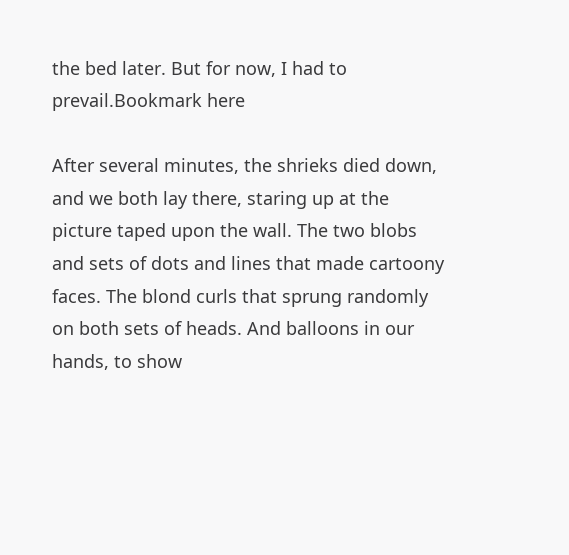the bed later. But for now, I had to prevail.Bookmark here

After several minutes, the shrieks died down, and we both lay there, staring up at the picture taped upon the wall. The two blobs and sets of dots and lines that made cartoony faces. The blond curls that sprung randomly on both sets of heads. And balloons in our hands, to show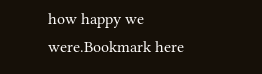how happy we were.Bookmark here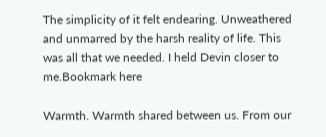The simplicity of it felt endearing. Unweathered and unmarred by the harsh reality of life. This was all that we needed. I held Devin closer to me.Bookmark here

Warmth. Warmth shared between us. From our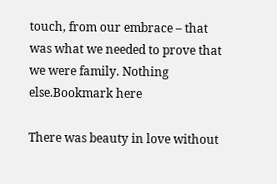touch, from our embrace – that was what we needed to prove that we were family. Nothing else.Bookmark here

There was beauty in love without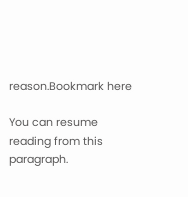reason.Bookmark here

You can resume reading from this paragraph.